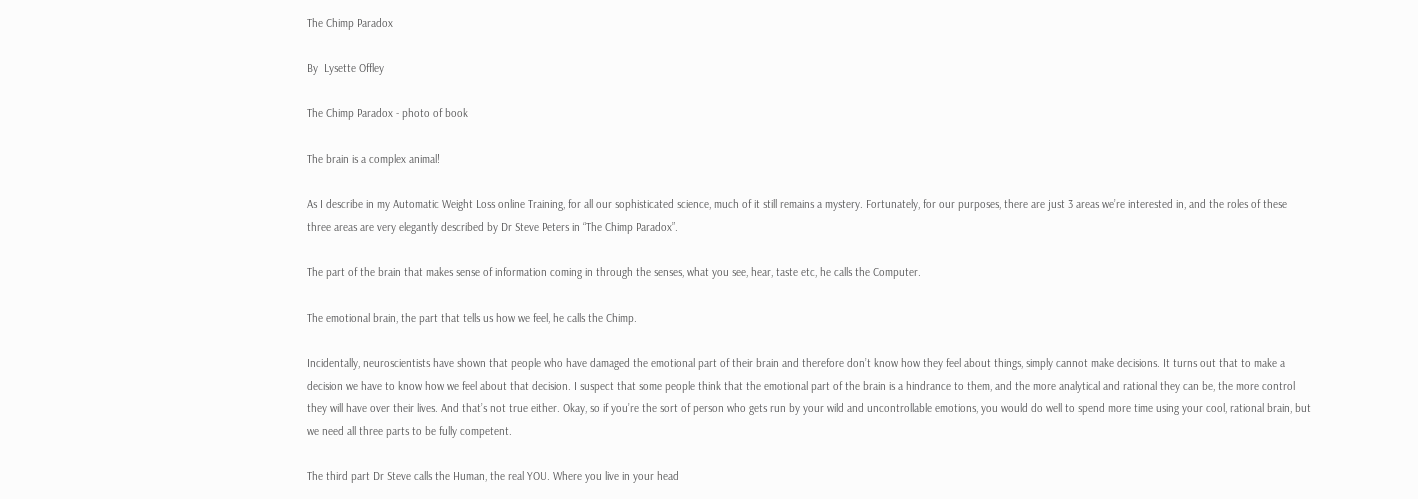The Chimp Paradox

By  Lysette Offley

The Chimp Paradox - photo of book

The brain is a complex animal!

As I describe in my Automatic Weight Loss online Training, for all our sophisticated science, much of it still remains a mystery. Fortunately, for our purposes, there are just 3 areas we’re interested in, and the roles of these three areas are very elegantly described by Dr Steve Peters in “The Chimp Paradox”.

The part of the brain that makes sense of information coming in through the senses, what you see, hear, taste etc, he calls the Computer.

The emotional brain, the part that tells us how we feel, he calls the Chimp.

Incidentally, neuroscientists have shown that people who have damaged the emotional part of their brain and therefore don’t know how they feel about things, simply cannot make decisions. It turns out that to make a decision we have to know how we feel about that decision. I suspect that some people think that the emotional part of the brain is a hindrance to them, and the more analytical and rational they can be, the more control they will have over their lives. And that’s not true either. Okay, so if you’re the sort of person who gets run by your wild and uncontrollable emotions, you would do well to spend more time using your cool, rational brain, but we need all three parts to be fully competent.

The third part Dr Steve calls the Human, the real YOU. Where you live in your head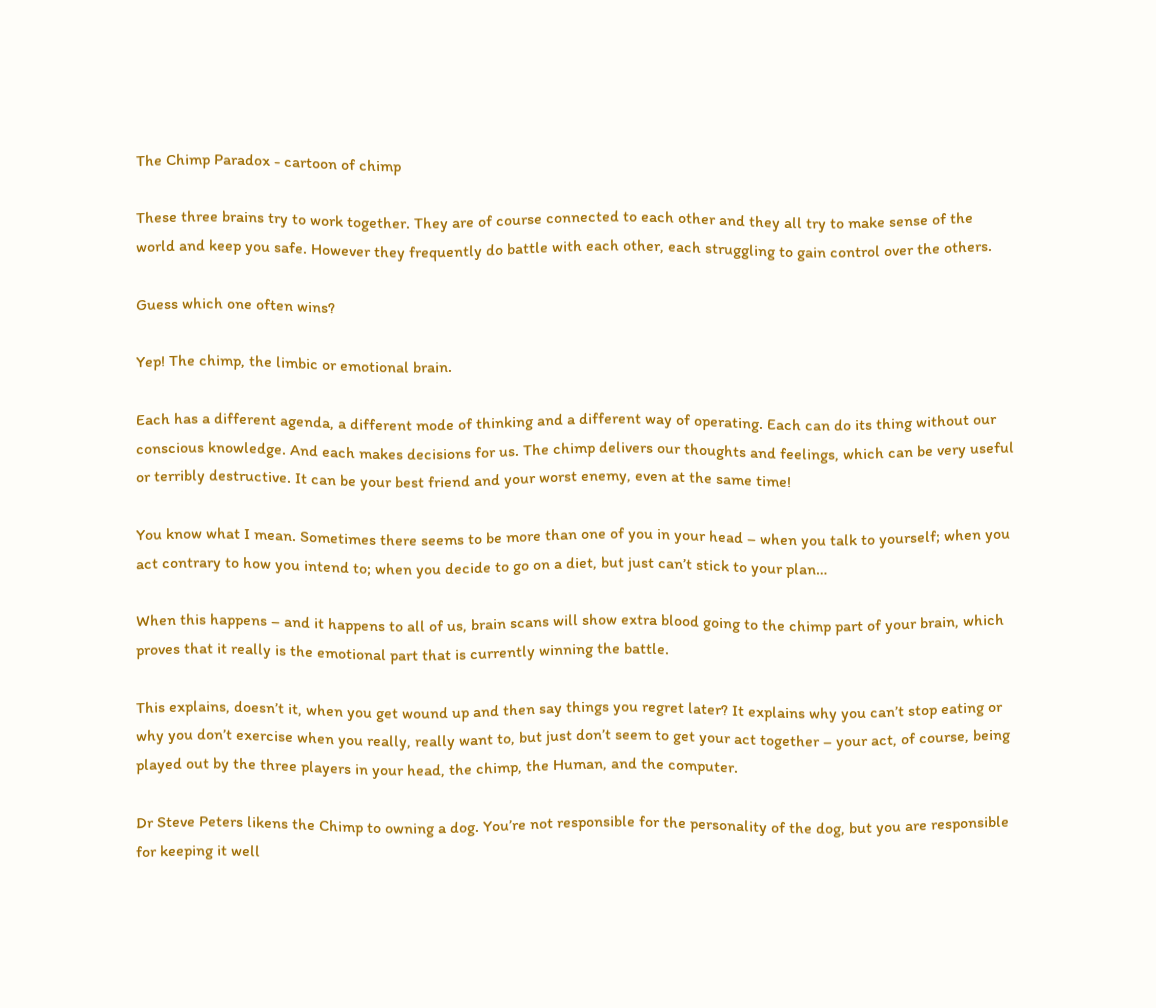The Chimp Paradox - cartoon of chimp

These three brains try to work together. They are of course connected to each other and they all try to make sense of the world and keep you safe. However they frequently do battle with each other, each struggling to gain control over the others.

Guess which one often wins?

Yep! The chimp, the limbic or emotional brain.

Each has a different agenda, a different mode of thinking and a different way of operating. Each can do its thing without our conscious knowledge. And each makes decisions for us. The chimp delivers our thoughts and feelings, which can be very useful or terribly destructive. It can be your best friend and your worst enemy, even at the same time!

You know what I mean. Sometimes there seems to be more than one of you in your head – when you talk to yourself; when you act contrary to how you intend to; when you decide to go on a diet, but just can’t stick to your plan…

When this happens – and it happens to all of us, brain scans will show extra blood going to the chimp part of your brain, which proves that it really is the emotional part that is currently winning the battle.

This explains, doesn’t it, when you get wound up and then say things you regret later? It explains why you can’t stop eating or why you don’t exercise when you really, really want to, but just don’t seem to get your act together – your act, of course, being played out by the three players in your head, the chimp, the Human, and the computer.

Dr Steve Peters likens the Chimp to owning a dog. You’re not responsible for the personality of the dog, but you are responsible for keeping it well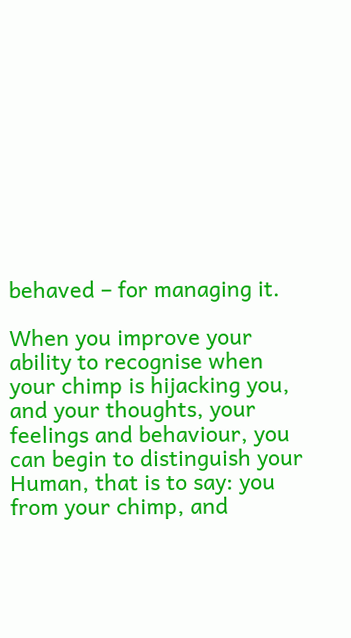behaved – for managing it.

When you improve your ability to recognise when your chimp is hijacking you, and your thoughts, your feelings and behaviour, you can begin to distinguish your Human, that is to say: you from your chimp, and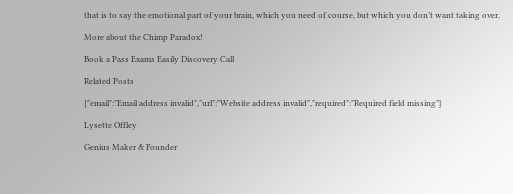that is to say the emotional part of your brain, which you need of course, but which you don’t want taking over.

More about the Chimp Paradox!

Book a Pass Exams Easily Discovery Call

Related Posts

{"email":"Email address invalid","url":"Website address invalid","required":"Required field missing"}

Lysette Offley

Genius Maker & Founder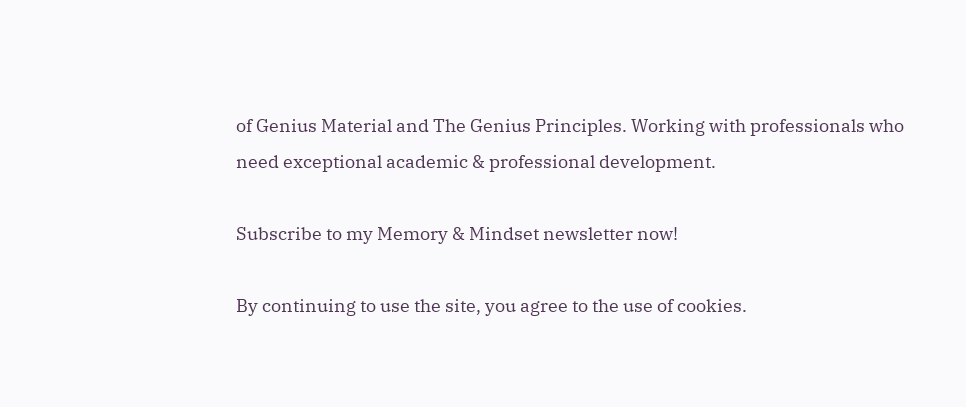of Genius Material and The Genius Principles. Working with professionals who need exceptional academic & professional development.

Subscribe to my Memory & Mindset newsletter now!

By continuing to use the site, you agree to the use of cookies.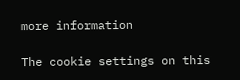more information

The cookie settings on this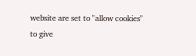website are set to "allow cookies" to give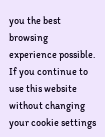you the best browsing experience possible. If you continue to use this website without changing your cookie settings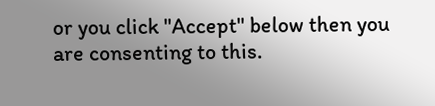or you click "Accept" below then you are consenting to this.